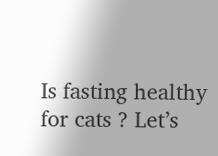Is fasting healthy for cats ? Let’s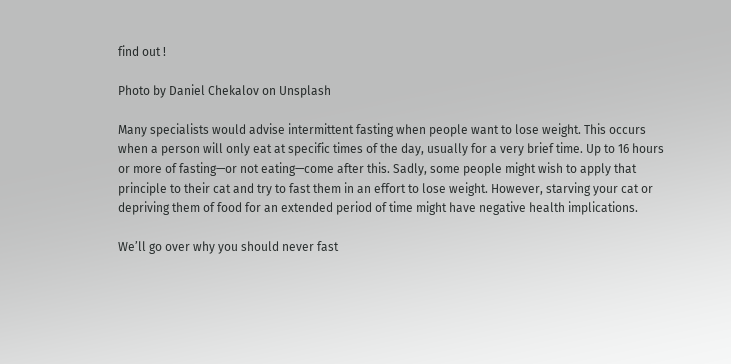find out !

Photo by Daniel Chekalov on Unsplash

Many specialists would advise intermittent fasting when people want to lose weight. This occurs when a person will only eat at specific times of the day, usually for a very brief time. Up to 16 hours or more of fasting—or not eating—come after this. Sadly, some people might wish to apply that principle to their cat and try to fast them in an effort to lose weight. However, starving your cat or depriving them of food for an extended period of time might have negative health implications.

We’ll go over why you should never fast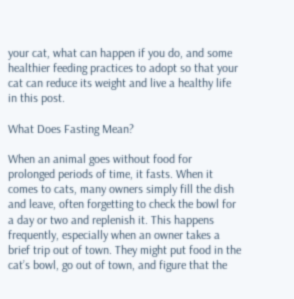your cat, what can happen if you do, and some healthier feeding practices to adopt so that your cat can reduce its weight and live a healthy life in this post.

What Does Fasting Mean?

When an animal goes without food for prolonged periods of time, it fasts. When it comes to cats, many owners simply fill the dish and leave, often forgetting to check the bowl for a day or two and replenish it. This happens frequently, especially when an owner takes a brief trip out of town. They might put food in the cat’s bowl, go out of town, and figure that the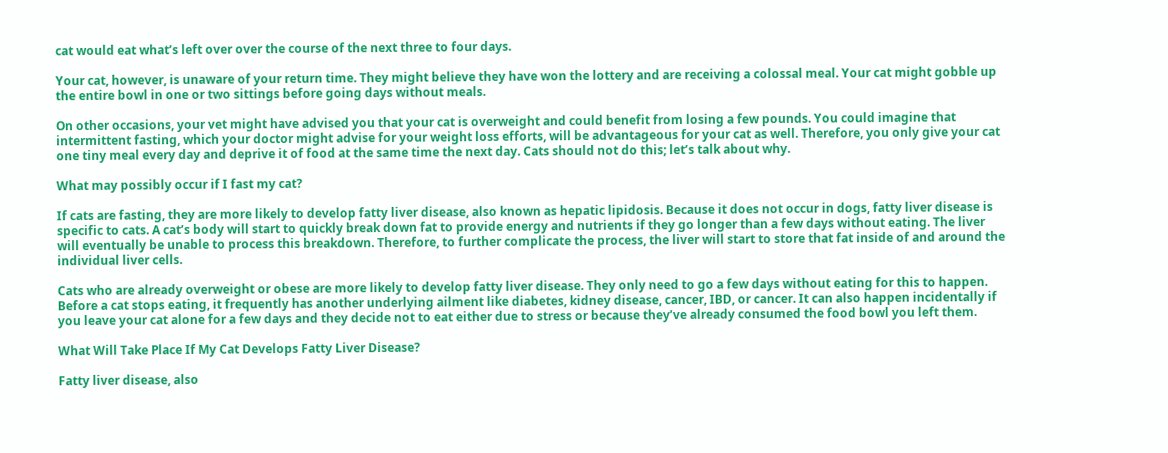cat would eat what’s left over over the course of the next three to four days.

Your cat, however, is unaware of your return time. They might believe they have won the lottery and are receiving a colossal meal. Your cat might gobble up the entire bowl in one or two sittings before going days without meals.

On other occasions, your vet might have advised you that your cat is overweight and could benefit from losing a few pounds. You could imagine that intermittent fasting, which your doctor might advise for your weight loss efforts, will be advantageous for your cat as well. Therefore, you only give your cat one tiny meal every day and deprive it of food at the same time the next day. Cats should not do this; let’s talk about why.

What may possibly occur if I fast my cat?

If cats are fasting, they are more likely to develop fatty liver disease, also known as hepatic lipidosis. Because it does not occur in dogs, fatty liver disease is specific to cats. A cat’s body will start to quickly break down fat to provide energy and nutrients if they go longer than a few days without eating. The liver will eventually be unable to process this breakdown. Therefore, to further complicate the process, the liver will start to store that fat inside of and around the individual liver cells.

Cats who are already overweight or obese are more likely to develop fatty liver disease. They only need to go a few days without eating for this to happen. Before a cat stops eating, it frequently has another underlying ailment like diabetes, kidney disease, cancer, IBD, or cancer. It can also happen incidentally if you leave your cat alone for a few days and they decide not to eat either due to stress or because they’ve already consumed the food bowl you left them.

What Will Take Place If My Cat Develops Fatty Liver Disease?

Fatty liver disease, also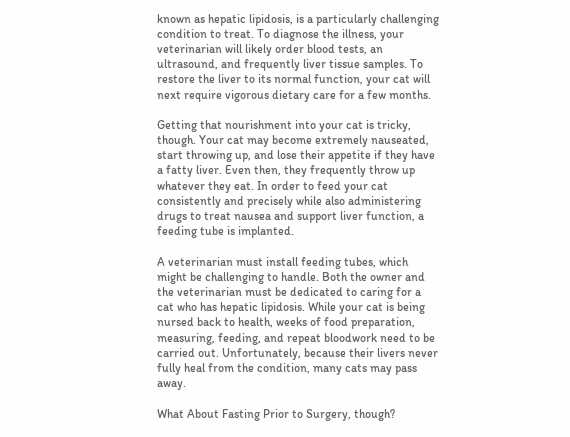known as hepatic lipidosis, is a particularly challenging condition to treat. To diagnose the illness, your veterinarian will likely order blood tests, an ultrasound, and frequently liver tissue samples. To restore the liver to its normal function, your cat will next require vigorous dietary care for a few months.

Getting that nourishment into your cat is tricky, though. Your cat may become extremely nauseated, start throwing up, and lose their appetite if they have a fatty liver. Even then, they frequently throw up whatever they eat. In order to feed your cat consistently and precisely while also administering drugs to treat nausea and support liver function, a feeding tube is implanted.

A veterinarian must install feeding tubes, which might be challenging to handle. Both the owner and the veterinarian must be dedicated to caring for a cat who has hepatic lipidosis. While your cat is being nursed back to health, weeks of food preparation, measuring, feeding, and repeat bloodwork need to be carried out. Unfortunately, because their livers never fully heal from the condition, many cats may pass away.

What About Fasting Prior to Surgery, though?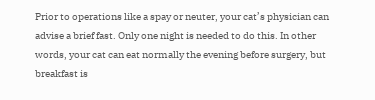Prior to operations like a spay or neuter, your cat’s physician can advise a brief fast. Only one night is needed to do this. In other words, your cat can eat normally the evening before surgery, but breakfast is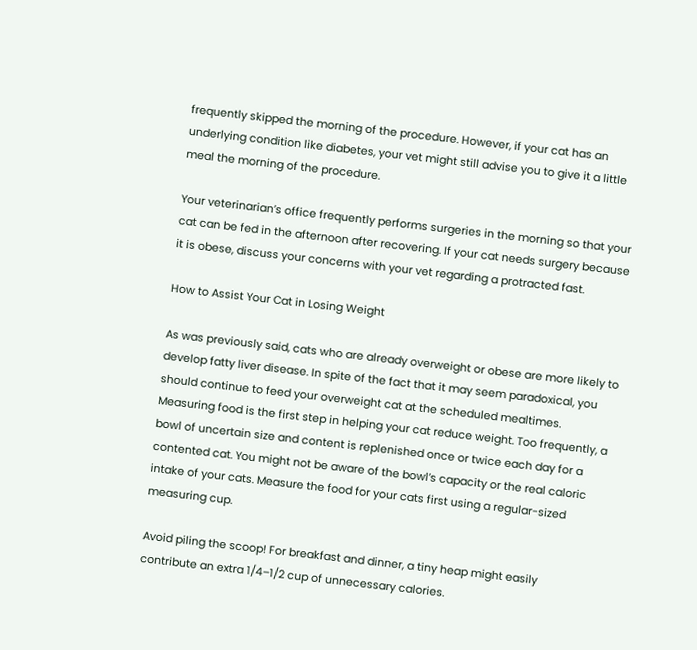frequently skipped the morning of the procedure. However, if your cat has an underlying condition like diabetes, your vet might still advise you to give it a little meal the morning of the procedure.

Your veterinarian’s office frequently performs surgeries in the morning so that your cat can be fed in the afternoon after recovering. If your cat needs surgery because it is obese, discuss your concerns with your vet regarding a protracted fast.

How to Assist Your Cat in Losing Weight

As was previously said, cats who are already overweight or obese are more likely to develop fatty liver disease. In spite of the fact that it may seem paradoxical, you should continue to feed your overweight cat at the scheduled mealtimes. Measuring food is the first step in helping your cat reduce weight. Too frequently, a bowl of uncertain size and content is replenished once or twice each day for a contented cat. You might not be aware of the bowl’s capacity or the real caloric intake of your cats. Measure the food for your cats first using a regular-sized measuring cup.

Avoid piling the scoop! For breakfast and dinner, a tiny heap might easily contribute an extra 1/4–1/2 cup of unnecessary calories.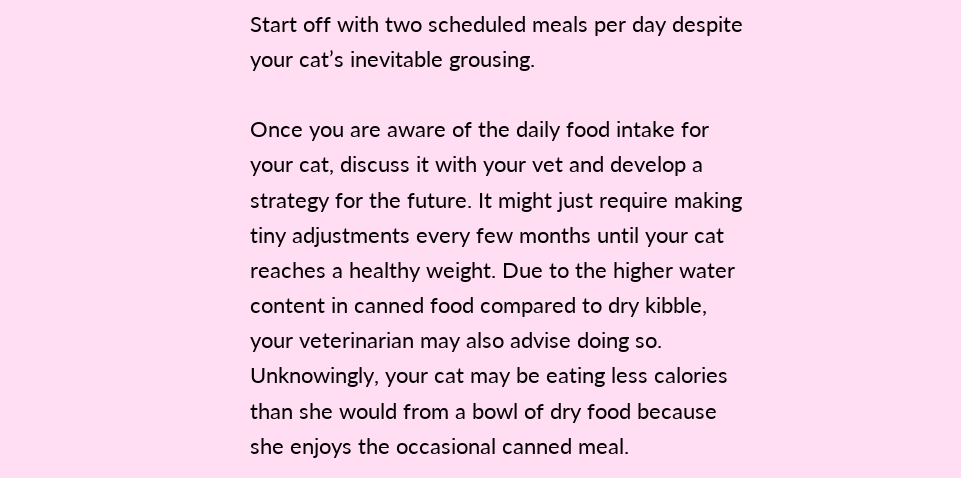Start off with two scheduled meals per day despite your cat’s inevitable grousing.

Once you are aware of the daily food intake for your cat, discuss it with your vet and develop a strategy for the future. It might just require making tiny adjustments every few months until your cat reaches a healthy weight. Due to the higher water content in canned food compared to dry kibble, your veterinarian may also advise doing so. Unknowingly, your cat may be eating less calories than she would from a bowl of dry food because she enjoys the occasional canned meal.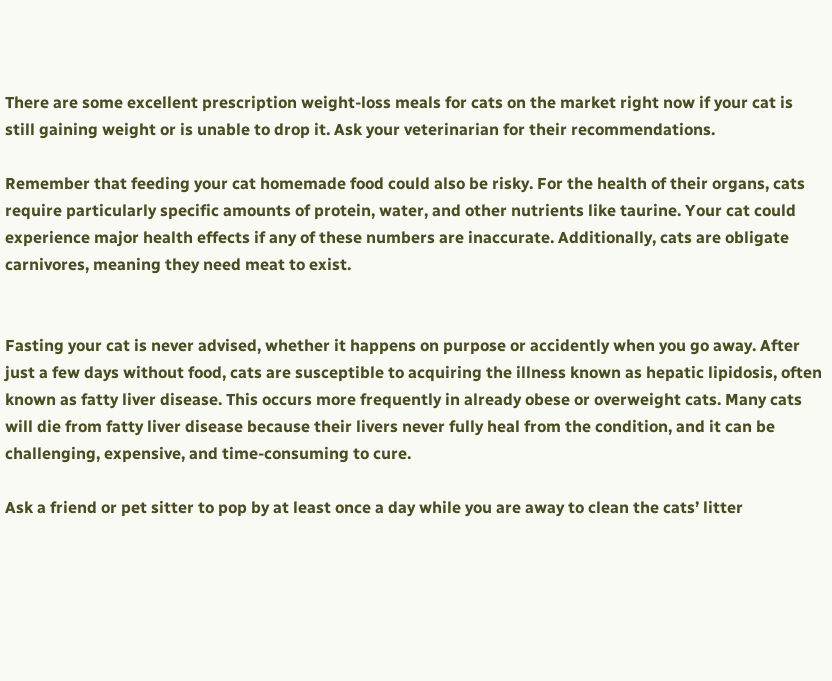There are some excellent prescription weight-loss meals for cats on the market right now if your cat is still gaining weight or is unable to drop it. Ask your veterinarian for their recommendations.

Remember that feeding your cat homemade food could also be risky. For the health of their organs, cats require particularly specific amounts of protein, water, and other nutrients like taurine. Your cat could experience major health effects if any of these numbers are inaccurate. Additionally, cats are obligate carnivores, meaning they need meat to exist.


Fasting your cat is never advised, whether it happens on purpose or accidently when you go away. After just a few days without food, cats are susceptible to acquiring the illness known as hepatic lipidosis, often known as fatty liver disease. This occurs more frequently in already obese or overweight cats. Many cats will die from fatty liver disease because their livers never fully heal from the condition, and it can be challenging, expensive, and time-consuming to cure.

Ask a friend or pet sitter to pop by at least once a day while you are away to clean the cats’ litter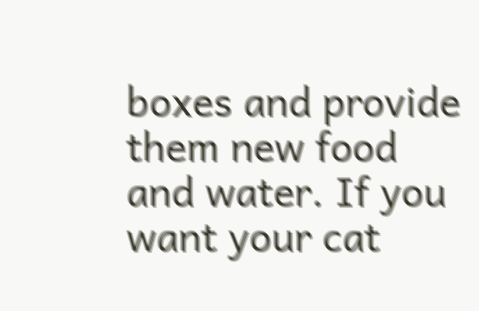boxes and provide them new food and water. If you want your cat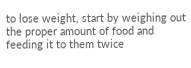to lose weight, start by weighing out the proper amount of food and feeding it to them twice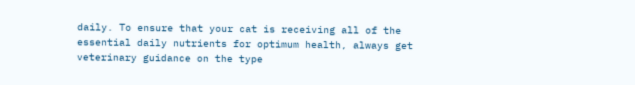daily. To ensure that your cat is receiving all of the essential daily nutrients for optimum health, always get veterinary guidance on the type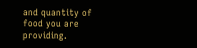and quantity of food you are providing.